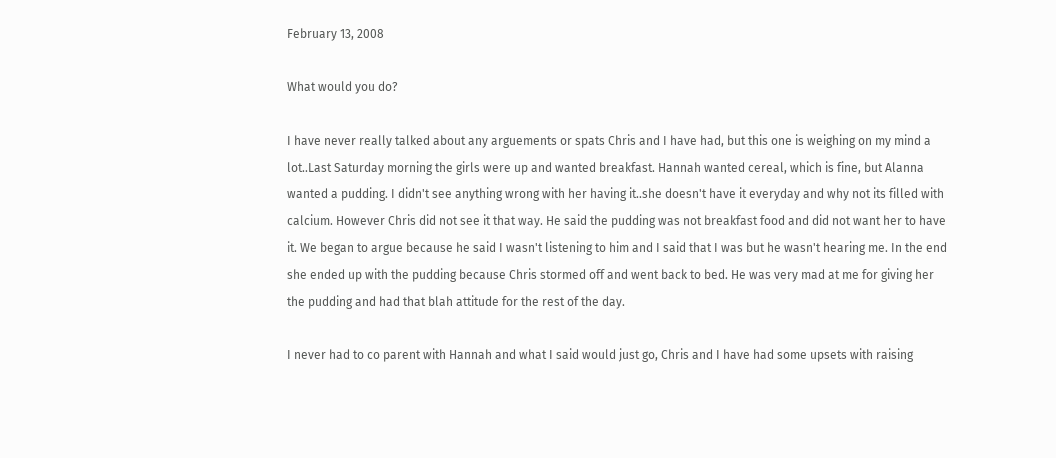February 13, 2008

What would you do?

I have never really talked about any arguements or spats Chris and I have had, but this one is weighing on my mind a lot..Last Saturday morning the girls were up and wanted breakfast. Hannah wanted cereal, which is fine, but Alanna wanted a pudding. I didn't see anything wrong with her having it..she doesn't have it everyday and why not its filled with calcium. However Chris did not see it that way. He said the pudding was not breakfast food and did not want her to have it. We began to argue because he said I wasn't listening to him and I said that I was but he wasn't hearing me. In the end she ended up with the pudding because Chris stormed off and went back to bed. He was very mad at me for giving her the pudding and had that blah attitude for the rest of the day.

I never had to co parent with Hannah and what I said would just go, Chris and I have had some upsets with raising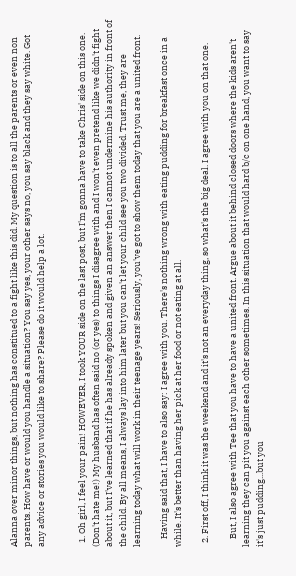Alanna over minor things, but nothing has constitued to a fight like this did. My question is to all the parents or even non parents. How have or would you handle a situation? You say yes, your other says no, you say black and they say white. Got any advice or stories you would like to share? Please do it would help a lot.


  1. Oh girl, I feel your pain! HOWEVER, I took YOUR side on the last post, but I'm gonna have to take Chris' side on this one. (Don't hate me!) My husband has often said no (or yes) to things I disagree with and I won't even pretend like we didn't fight about it, but I've learned that if he has already spoken and given an answer then I cannot undermine his authority in front of the child. By all means, I always lay into him later but you can't let your child see you two divided. Trust me, they are learning today what will work in their teenage years! Seriously, you've got to show them today that you are a united front.

    Having said that, I have to also say: I agree with you. There's nothing wrong with eating pudding for breakfast once in a while. It's better than having her pick at her food or not eating at all.

  2. First off, I think it was the weekend and it's not an everyday thing, so what's the big deal. I agree with you on that one.

    But, I also agree with Tee that you have to have a united front. Argue about it behind closed doors where the kids aren't learning they can pit you against each other sometimes. In this situation that would hard b/c on one hand, you want to say it's just pudding...but you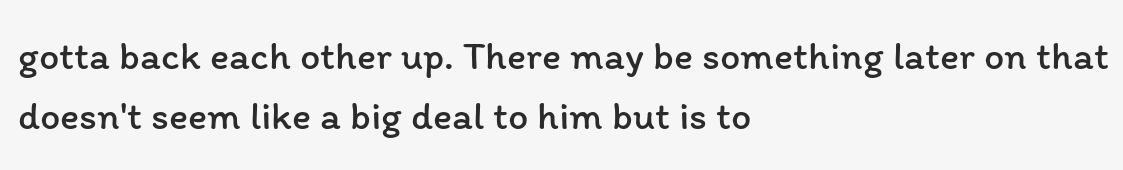gotta back each other up. There may be something later on that doesn't seem like a big deal to him but is to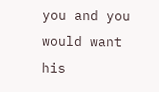you and you would want his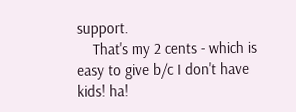support.
    That's my 2 cents - which is easy to give b/c I don't have kids! ha!